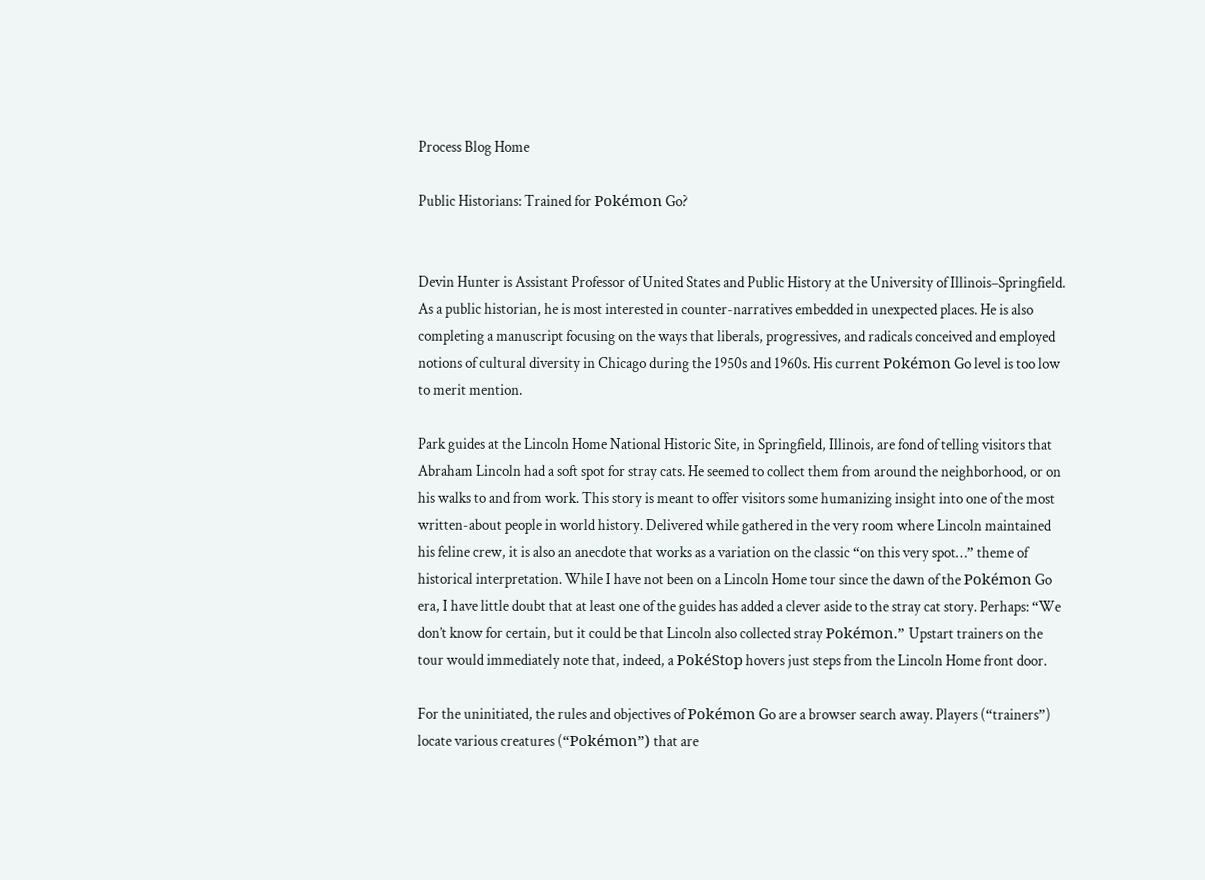Process Blog Home

Public Historians: Trained for Pokémon Go?


Devin Hunter is Assistant Professor of United States and Public History at the University of Illinois–Springfield. As a public historian, he is most interested in counter-narratives embedded in unexpected places. He is also completing a manuscript focusing on the ways that liberals, progressives, and radicals conceived and employed notions of cultural diversity in Chicago during the 1950s and 1960s. His current Pokémon Go level is too low to merit mention.

Park guides at the Lincoln Home National Historic Site, in Springfield, Illinois, are fond of telling visitors that Abraham Lincoln had a soft spot for stray cats. He seemed to collect them from around the neighborhood, or on his walks to and from work. This story is meant to offer visitors some humanizing insight into one of the most written-about people in world history. Delivered while gathered in the very room where Lincoln maintained his feline crew, it is also an anecdote that works as a variation on the classic “on this very spot…” theme of historical interpretation. While I have not been on a Lincoln Home tour since the dawn of the Pokémon Go era, I have little doubt that at least one of the guides has added a clever aside to the stray cat story. Perhaps: “We don’t know for certain, but it could be that Lincoln also collected stray Pokémon.” Upstart trainers on the tour would immediately note that, indeed, a PokéStop hovers just steps from the Lincoln Home front door.

For the uninitiated, the rules and objectives of Pokémon Go are a browser search away. Players (“trainers”) locate various creatures (“Pokémon”) that are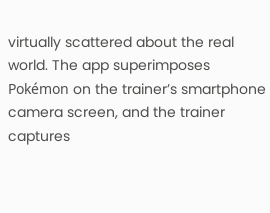virtually scattered about the real world. The app superimposes Pokémon on the trainer’s smartphone camera screen, and the trainer captures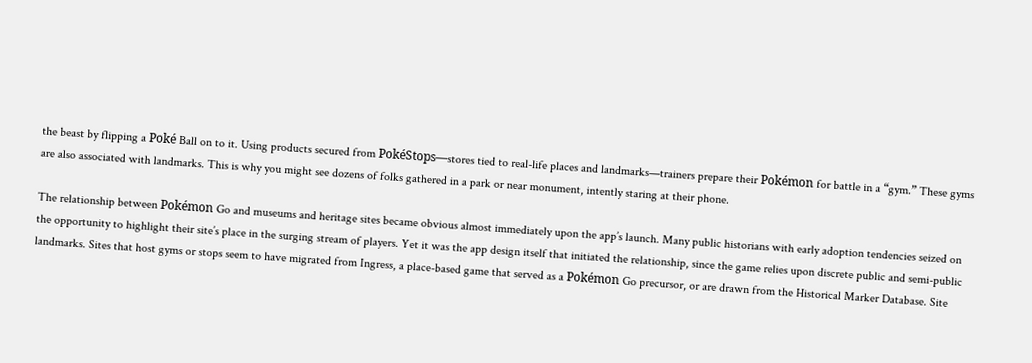the beast by flipping a Poké Ball on to it. Using products secured from PokéStops—stores tied to real-life places and landmarks—trainers prepare their Pokémon for battle in a “gym.” These gyms are also associated with landmarks. This is why you might see dozens of folks gathered in a park or near monument, intently staring at their phone.

The relationship between Pokémon Go and museums and heritage sites became obvious almost immediately upon the app’s launch. Many public historians with early adoption tendencies seized on the opportunity to highlight their site’s place in the surging stream of players. Yet it was the app design itself that initiated the relationship, since the game relies upon discrete public and semi-public landmarks. Sites that host gyms or stops seem to have migrated from Ingress, a place-based game that served as a Pokémon Go precursor, or are drawn from the Historical Marker Database. Site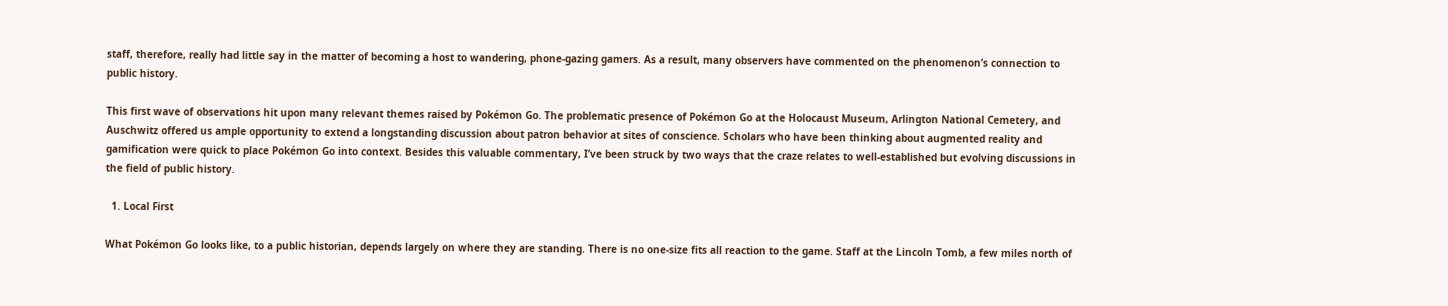staff, therefore, really had little say in the matter of becoming a host to wandering, phone-gazing gamers. As a result, many observers have commented on the phenomenon’s connection to public history.

This first wave of observations hit upon many relevant themes raised by Pokémon Go. The problematic presence of Pokémon Go at the Holocaust Museum, Arlington National Cemetery, and Auschwitz offered us ample opportunity to extend a longstanding discussion about patron behavior at sites of conscience. Scholars who have been thinking about augmented reality and gamification were quick to place Pokémon Go into context. Besides this valuable commentary, I’ve been struck by two ways that the craze relates to well-established but evolving discussions in the field of public history.

  1. Local First

What Pokémon Go looks like, to a public historian, depends largely on where they are standing. There is no one-size fits all reaction to the game. Staff at the Lincoln Tomb, a few miles north of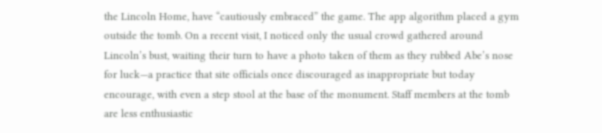the Lincoln Home, have “cautiously embraced” the game. The app algorithm placed a gym outside the tomb. On a recent visit, I noticed only the usual crowd gathered around Lincoln’s bust, waiting their turn to have a photo taken of them as they rubbed Abe’s nose for luck—a practice that site officials once discouraged as inappropriate but today encourage, with even a step stool at the base of the monument. Staff members at the tomb are less enthusiastic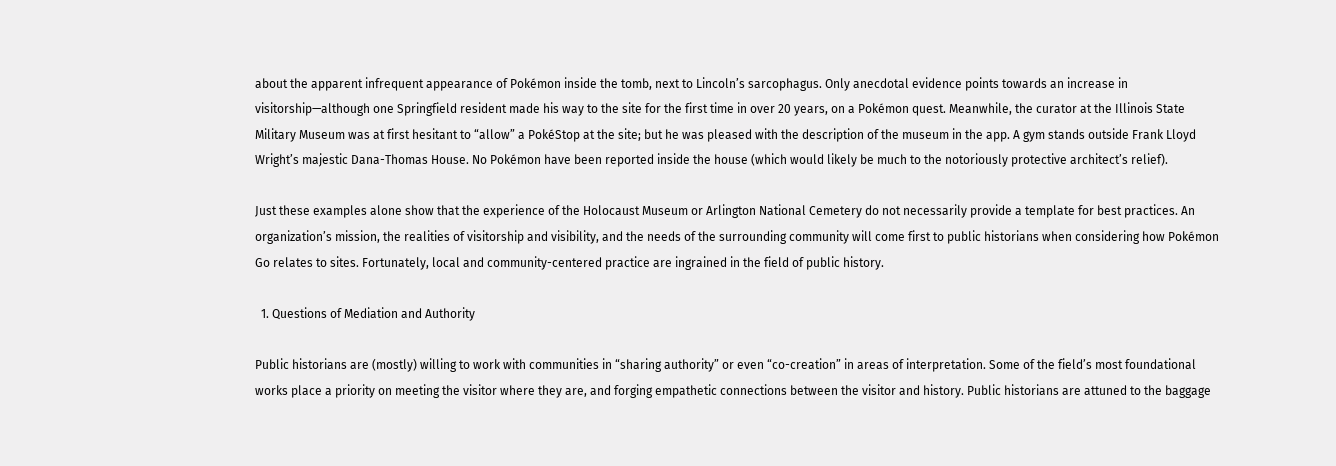about the apparent infrequent appearance of Pokémon inside the tomb, next to Lincoln’s sarcophagus. Only anecdotal evidence points towards an increase in visitorship—although one Springfield resident made his way to the site for the first time in over 20 years, on a Pokémon quest. Meanwhile, the curator at the Illinois State Military Museum was at first hesitant to “allow” a PokéStop at the site; but he was pleased with the description of the museum in the app. A gym stands outside Frank Lloyd Wright’s majestic Dana-Thomas House. No Pokémon have been reported inside the house (which would likely be much to the notoriously protective architect’s relief).

Just these examples alone show that the experience of the Holocaust Museum or Arlington National Cemetery do not necessarily provide a template for best practices. An organization’s mission, the realities of visitorship and visibility, and the needs of the surrounding community will come first to public historians when considering how Pokémon Go relates to sites. Fortunately, local and community-centered practice are ingrained in the field of public history.

  1. Questions of Mediation and Authority

Public historians are (mostly) willing to work with communities in “sharing authority” or even “co-creation” in areas of interpretation. Some of the field’s most foundational works place a priority on meeting the visitor where they are, and forging empathetic connections between the visitor and history. Public historians are attuned to the baggage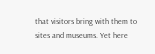that visitors bring with them to sites and museums. Yet here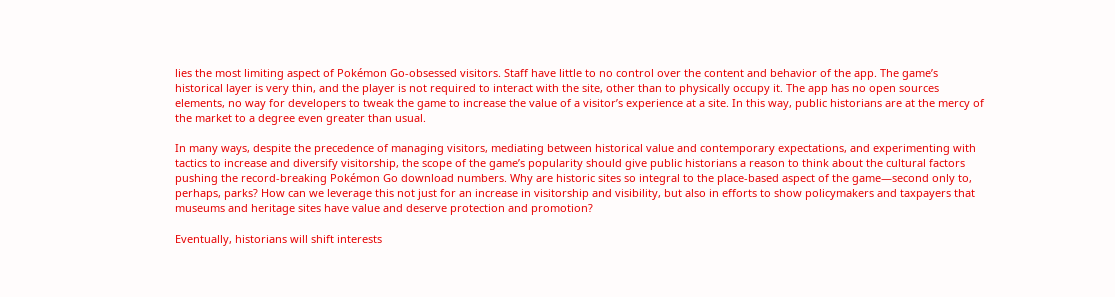lies the most limiting aspect of Pokémon Go-obsessed visitors. Staff have little to no control over the content and behavior of the app. The game’s historical layer is very thin, and the player is not required to interact with the site, other than to physically occupy it. The app has no open sources elements, no way for developers to tweak the game to increase the value of a visitor’s experience at a site. In this way, public historians are at the mercy of the market to a degree even greater than usual.

In many ways, despite the precedence of managing visitors, mediating between historical value and contemporary expectations, and experimenting with tactics to increase and diversify visitorship, the scope of the game’s popularity should give public historians a reason to think about the cultural factors pushing the record-breaking Pokémon Go download numbers. Why are historic sites so integral to the place-based aspect of the game—second only to, perhaps, parks? How can we leverage this not just for an increase in visitorship and visibility, but also in efforts to show policymakers and taxpayers that museums and heritage sites have value and deserve protection and promotion?

Eventually, historians will shift interests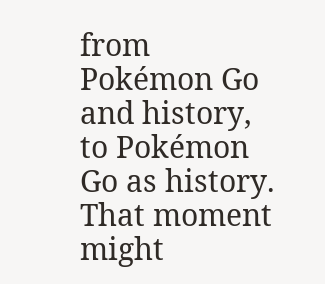from Pokémon Go and history, to Pokémon Go as history. That moment might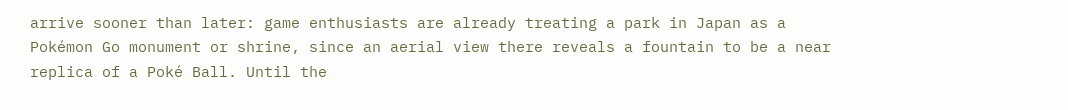arrive sooner than later: game enthusiasts are already treating a park in Japan as a Pokémon Go monument or shrine, since an aerial view there reveals a fountain to be a near replica of a Poké Ball. Until the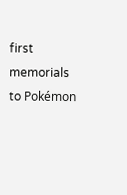first memorials to Pokémon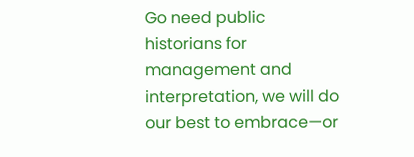Go need public historians for management and interpretation, we will do our best to embrace—or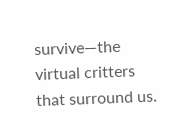survive—the virtual critters that surround us.